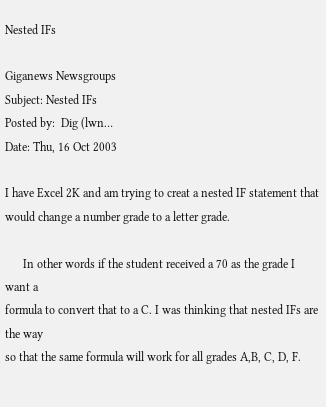Nested IFs

Giganews Newsgroups
Subject: Nested IFs
Posted by:  Dig (lwn…
Date: Thu, 16 Oct 2003

I have Excel 2K and am trying to creat a nested IF statement that
would change a number grade to a letter grade.

      In other words if the student received a 70 as the grade I want a
formula to convert that to a C. I was thinking that nested IFs are the way
so that the same formula will work for all grades A,B, C, D, F.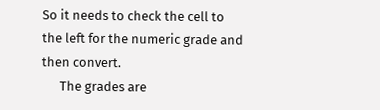So it needs to check the cell to the left for the numeric grade and
then convert.
      The grades are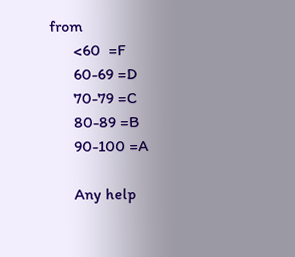from
      <60  =F
      60-69 =D
      70-79 =C
      80-89 =B
      90-100 =A

      Any help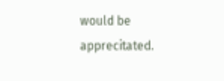would be apprecitated.